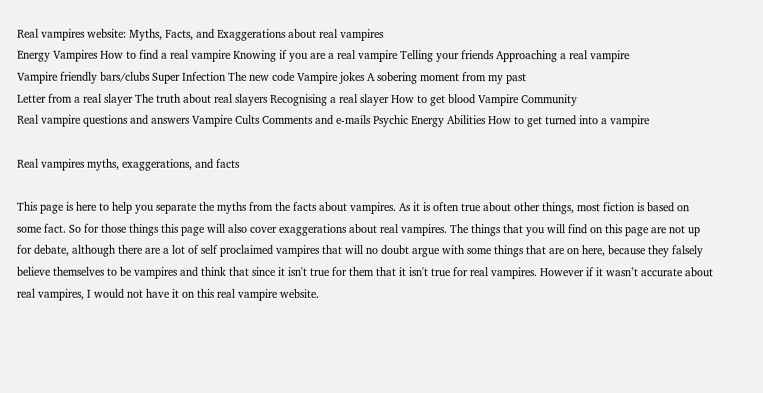Real vampires website: Myths, Facts, and Exaggerations about real vampires
Energy Vampires How to find a real vampire Knowing if you are a real vampire Telling your friends Approaching a real vampire
Vampire friendly bars/clubs Super Infection The new code Vampire jokes A sobering moment from my past
Letter from a real slayer The truth about real slayers Recognising a real slayer How to get blood Vampire Community
Real vampire questions and answers Vampire Cults Comments and e-mails Psychic Energy Abilities How to get turned into a vampire

Real vampires myths, exaggerations, and facts

This page is here to help you separate the myths from the facts about vampires. As it is often true about other things, most fiction is based on some fact. So for those things this page will also cover exaggerations about real vampires. The things that you will find on this page are not up for debate, although there are a lot of self proclaimed vampires that will no doubt argue with some things that are on here, because they falsely believe themselves to be vampires and think that since it isn't true for them that it isn't true for real vampires. However if it wasn’t accurate about real vampires, I would not have it on this real vampire website.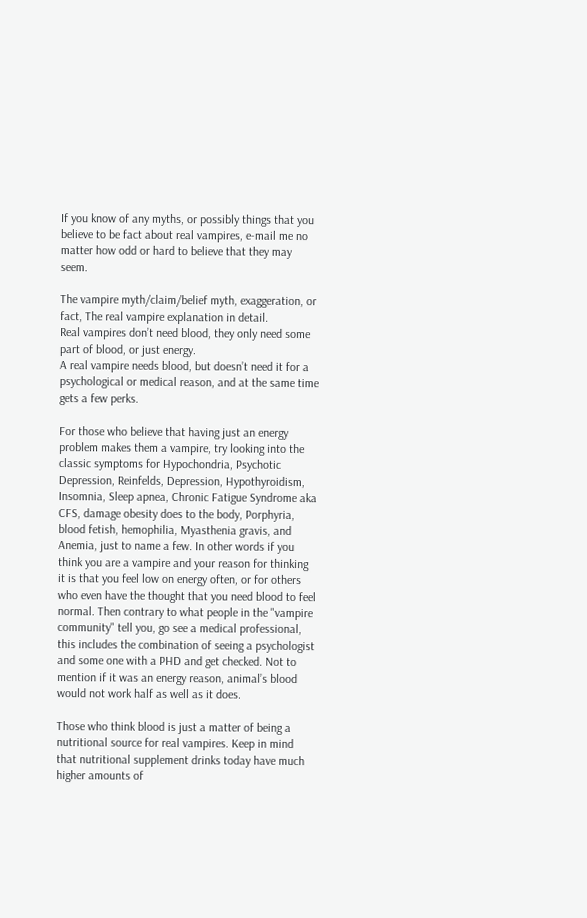If you know of any myths, or possibly things that you believe to be fact about real vampires, e-mail me no matter how odd or hard to believe that they may seem.

The vampire myth/claim/belief myth, exaggeration, or fact, The real vampire explanation in detail.
Real vampires don’t need blood, they only need some part of blood, or just energy.
A real vampire needs blood, but doesn’t need it for a psychological or medical reason, and at the same time gets a few perks.

For those who believe that having just an energy problem makes them a vampire, try looking into the classic symptoms for Hypochondria, Psychotic Depression, Reinfelds, Depression, Hypothyroidism, Insomnia, Sleep apnea, Chronic Fatigue Syndrome aka CFS, damage obesity does to the body, Porphyria, blood fetish, hemophilia, Myasthenia gravis, and Anemia, just to name a few. In other words if you think you are a vampire and your reason for thinking it is that you feel low on energy often, or for others who even have the thought that you need blood to feel normal. Then contrary to what people in the "vampire community" tell you, go see a medical professional, this includes the combination of seeing a psychologist and some one with a PHD and get checked. Not to mention if it was an energy reason, animal’s blood would not work half as well as it does.

Those who think blood is just a matter of being a nutritional source for real vampires. Keep in mind that nutritional supplement drinks today have much higher amounts of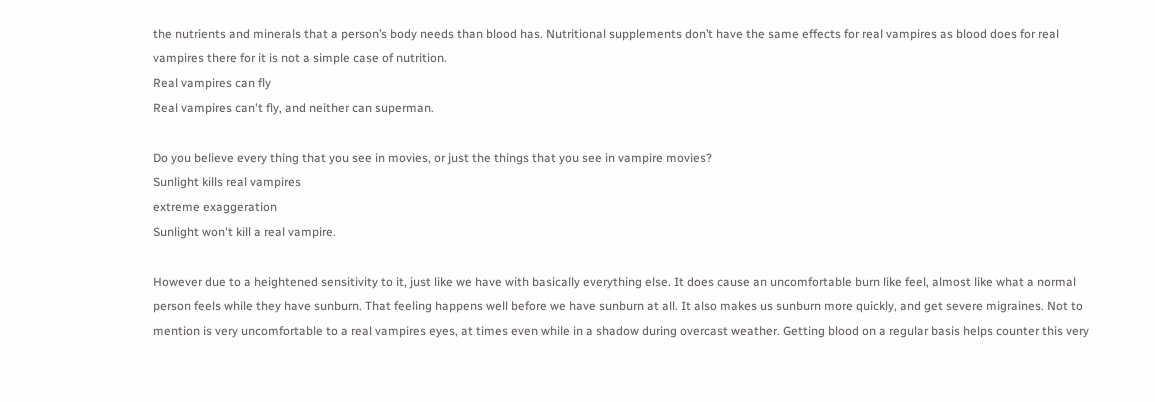the nutrients and minerals that a person’s body needs than blood has. Nutritional supplements don’t have the same effects for real vampires as blood does for real vampires there for it is not a simple case of nutrition.
Real vampires can fly
Real vampires can't fly, and neither can superman.

Do you believe every thing that you see in movies, or just the things that you see in vampire movies?
Sunlight kills real vampires
extreme exaggeration
Sunlight won't kill a real vampire.

However due to a heightened sensitivity to it, just like we have with basically everything else. It does cause an uncomfortable burn like feel, almost like what a normal person feels while they have sunburn. That feeling happens well before we have sunburn at all. It also makes us sunburn more quickly, and get severe migraines. Not to mention is very uncomfortable to a real vampires eyes, at times even while in a shadow during overcast weather. Getting blood on a regular basis helps counter this very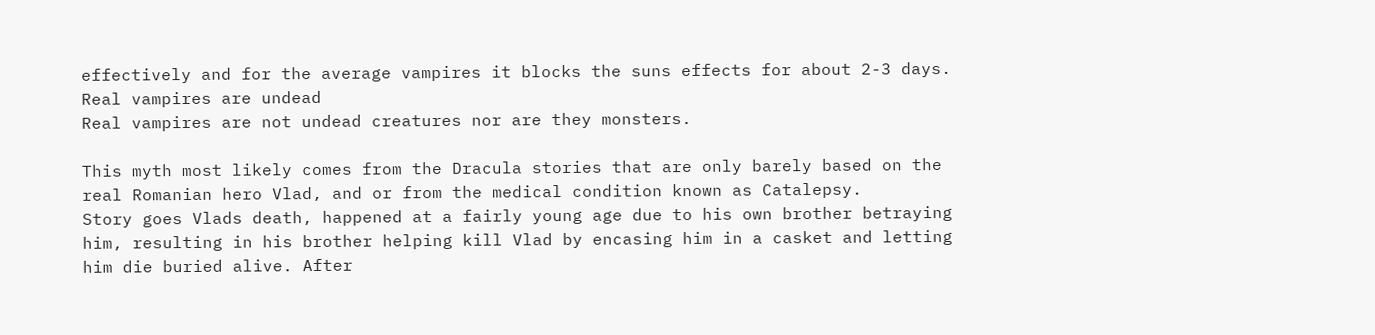effectively and for the average vampires it blocks the suns effects for about 2-3 days.
Real vampires are undead
Real vampires are not undead creatures nor are they monsters.

This myth most likely comes from the Dracula stories that are only barely based on the real Romanian hero Vlad, and or from the medical condition known as Catalepsy.
Story goes Vlads death, happened at a fairly young age due to his own brother betraying him, resulting in his brother helping kill Vlad by encasing him in a casket and letting him die buried alive. After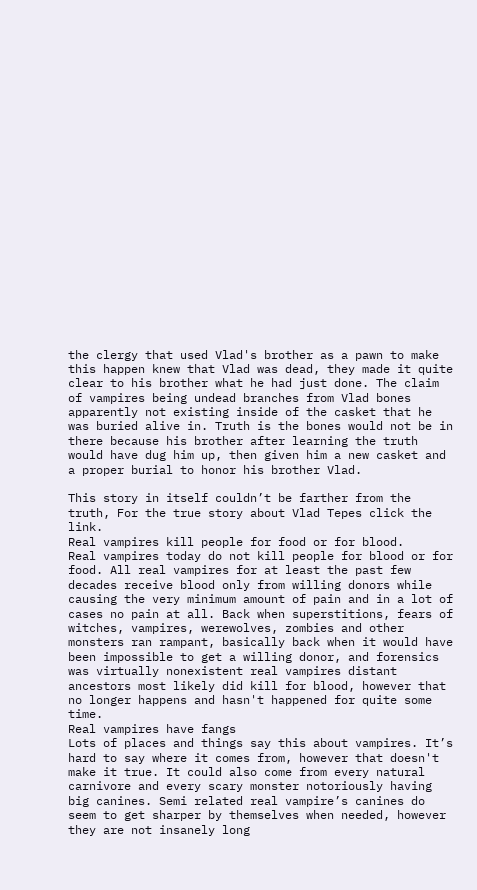the clergy that used Vlad's brother as a pawn to make this happen knew that Vlad was dead, they made it quite clear to his brother what he had just done. The claim of vampires being undead branches from Vlad bones apparently not existing inside of the casket that he was buried alive in. Truth is the bones would not be in there because his brother after learning the truth would have dug him up, then given him a new casket and a proper burial to honor his brother Vlad.

This story in itself couldn’t be farther from the truth, For the true story about Vlad Tepes click the link.
Real vampires kill people for food or for blood.
Real vampires today do not kill people for blood or for food. All real vampires for at least the past few decades receive blood only from willing donors while causing the very minimum amount of pain and in a lot of cases no pain at all. Back when superstitions, fears of witches, vampires, werewolves, zombies and other monsters ran rampant, basically back when it would have been impossible to get a willing donor, and forensics was virtually nonexistent real vampires distant ancestors most likely did kill for blood, however that no longer happens and hasn't happened for quite some time.
Real vampires have fangs
Lots of places and things say this about vampires. It’s hard to say where it comes from, however that doesn't make it true. It could also come from every natural carnivore and every scary monster notoriously having big canines. Semi related real vampire’s canines do seem to get sharper by themselves when needed, however they are not insanely long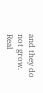and they do not grow.
Real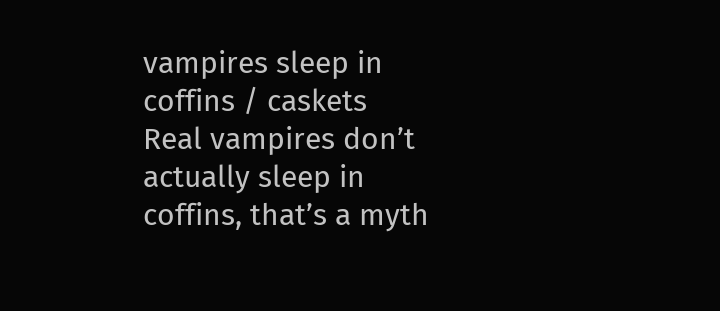vampires sleep in coffins / caskets
Real vampires don’t actually sleep in coffins, that’s a myth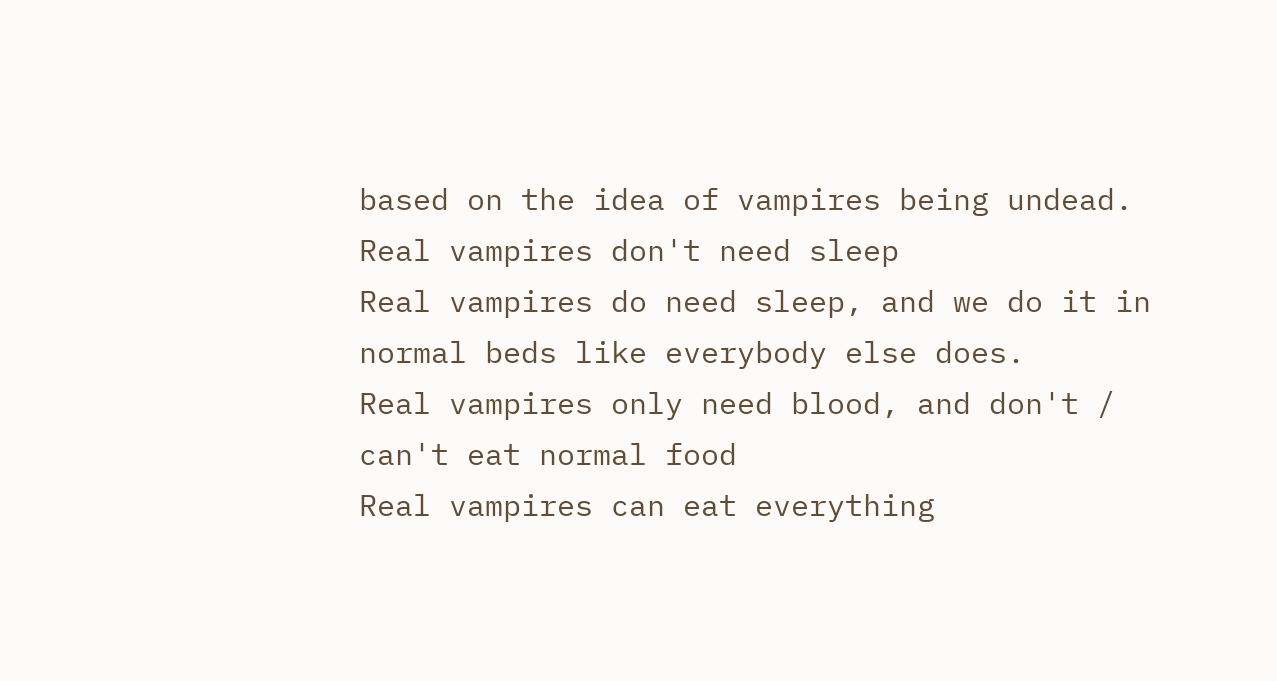based on the idea of vampires being undead.
Real vampires don't need sleep
Real vampires do need sleep, and we do it in normal beds like everybody else does.
Real vampires only need blood, and don't / can't eat normal food
Real vampires can eat everything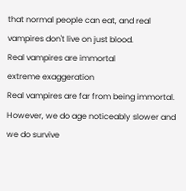that normal people can eat, and real vampires don't live on just blood.
Real vampires are immortal
extreme exaggeration
Real vampires are far from being immortal. However, we do age noticeably slower and we do survive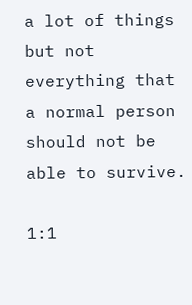a lot of things but not everything that a normal person should not be able to survive.

1:1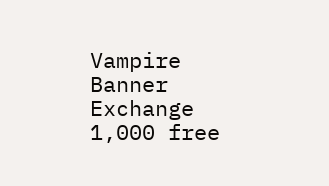Vampire Banner Exchange 1,000 free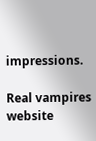impressions.

Real vampires website